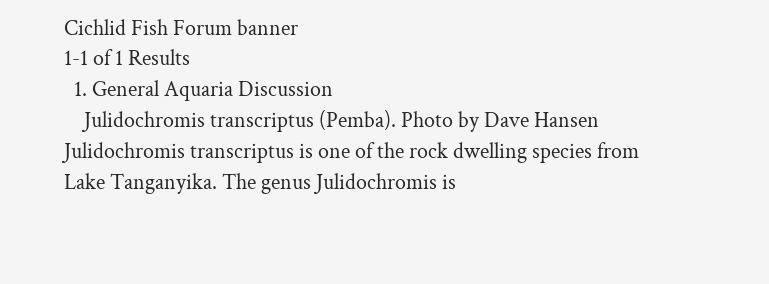Cichlid Fish Forum banner
1-1 of 1 Results
  1. General Aquaria Discussion
    Julidochromis transcriptus (Pemba). Photo by Dave Hansen Julidochromis transcriptus is one of the rock dwelling species from Lake Tanganyika. The genus Julidochromis is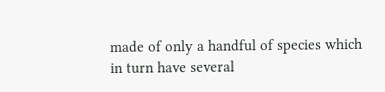made of only a handful of species which in turn have several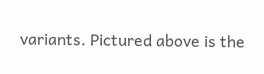variants. Pictured above is the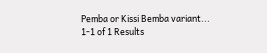Pemba or Kissi Bemba variant...
1-1 of 1 Results